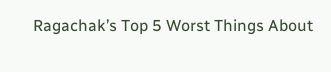Ragachak’s Top 5 Worst Things About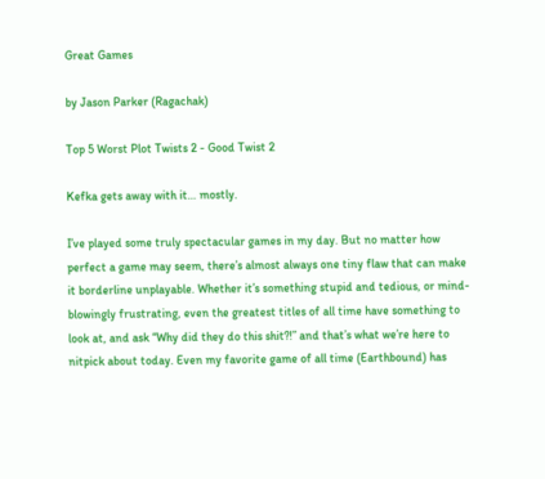Great Games

by Jason Parker (Ragachak)

Top 5 Worst Plot Twists 2 - Good Twist 2

Kefka gets away with it… mostly.

I’ve played some truly spectacular games in my day. But no matter how perfect a game may seem, there’s almost always one tiny flaw that can make it borderline unplayable. Whether it’s something stupid and tedious, or mind-blowingly frustrating, even the greatest titles of all time have something to look at, and ask “Why did they do this shit?!” and that’s what we’re here to nitpick about today. Even my favorite game of all time (Earthbound) has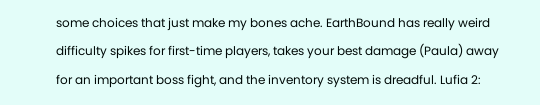some choices that just make my bones ache. EarthBound has really weird difficulty spikes for first-time players, takes your best damage (Paula) away for an important boss fight, and the inventory system is dreadful. Lufia 2: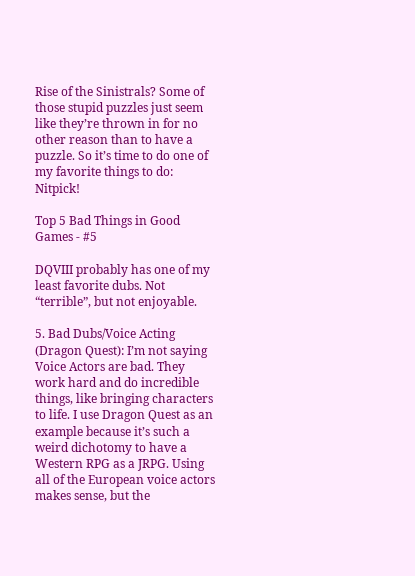Rise of the Sinistrals? Some of those stupid puzzles just seem like they’re thrown in for no other reason than to have a puzzle. So it’s time to do one of my favorite things to do: Nitpick!

Top 5 Bad Things in Good Games - #5

DQVIII probably has one of my least favorite dubs. Not “terrible”, but not enjoyable.

5. Bad Dubs/Voice Acting (Dragon Quest): I’m not saying Voice Actors are bad. They work hard and do incredible things, like bringing characters to life. I use Dragon Quest as an example because it’s such a weird dichotomy to have a Western RPG as a JRPG. Using all of the European voice actors makes sense, but the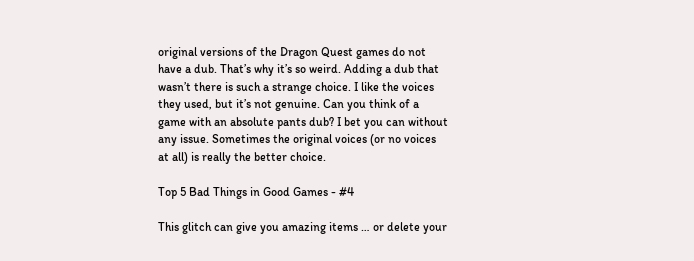original versions of the Dragon Quest games do not have a dub. That’s why it’s so weird. Adding a dub that wasn’t there is such a strange choice. I like the voices they used, but it’s not genuine. Can you think of a game with an absolute pants dub? I bet you can without any issue. Sometimes the original voices (or no voices at all) is really the better choice.

Top 5 Bad Things in Good Games - #4

This glitch can give you amazing items … or delete your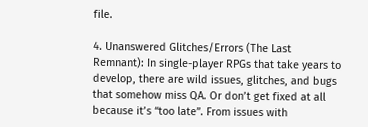file.

4. Unanswered Glitches/Errors (The Last Remnant): In single-player RPGs that take years to develop, there are wild issues, glitches, and bugs that somehow miss QA. Or don’t get fixed at all because it’s “too late”. From issues with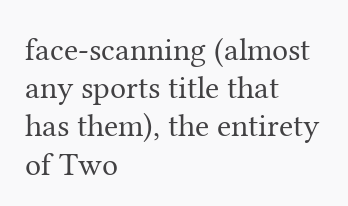face-scanning (almost any sports title that has them), the entirety of Two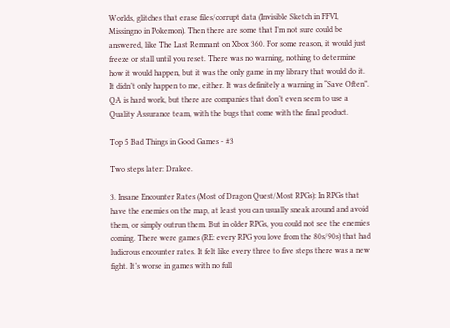Worlds, glitches that erase files/corrupt data (Invisible Sketch in FFVI, Missingno in Pokemon). Then there are some that I’m not sure could be answered, like The Last Remnant on Xbox 360. For some reason, it would just freeze or stall until you reset. There was no warning, nothing to determine how it would happen, but it was the only game in my library that would do it. It didn’t only happen to me, either. It was definitely a warning in “Save Often”. QA is hard work, but there are companies that don’t even seem to use a Quality Assurance team, with the bugs that come with the final product.

Top 5 Bad Things in Good Games - #3

Two steps later: Drakee.

3. Insane Encounter Rates (Most of Dragon Quest/Most RPGs): In RPGs that have the enemies on the map, at least you can usually sneak around and avoid them, or simply outrun them. But in older RPGs, you could not see the enemies coming. There were games (RE: every RPG you love from the 80s/90s) that had ludicrous encounter rates. It felt like every three to five steps there was a new fight. It’s worse in games with no full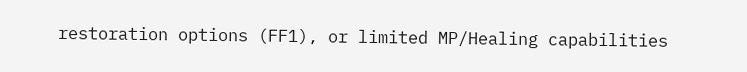restoration options (FF1), or limited MP/Healing capabilities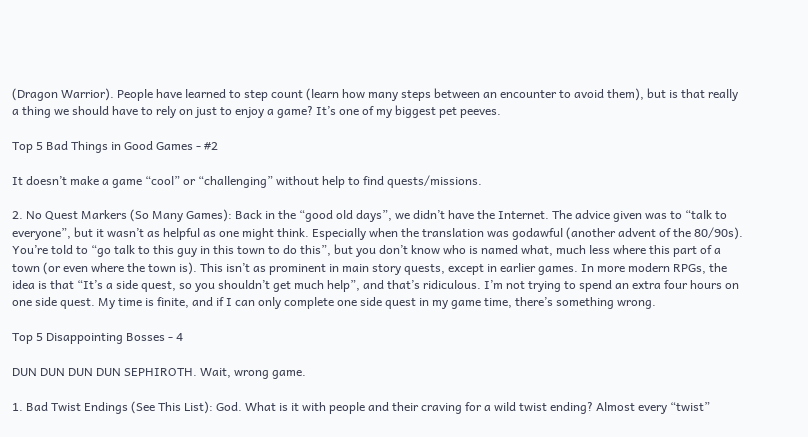(Dragon Warrior). People have learned to step count (learn how many steps between an encounter to avoid them), but is that really a thing we should have to rely on just to enjoy a game? It’s one of my biggest pet peeves.

Top 5 Bad Things in Good Games - #2

It doesn’t make a game “cool” or “challenging” without help to find quests/missions.

2. No Quest Markers (So Many Games): Back in the “good old days”, we didn’t have the Internet. The advice given was to “talk to everyone”, but it wasn’t as helpful as one might think. Especially when the translation was godawful (another advent of the 80/90s). You’re told to “go talk to this guy in this town to do this”, but you don’t know who is named what, much less where this part of a town (or even where the town is). This isn’t as prominent in main story quests, except in earlier games. In more modern RPGs, the idea is that “It’s a side quest, so you shouldn’t get much help”, and that’s ridiculous. I’m not trying to spend an extra four hours on one side quest. My time is finite, and if I can only complete one side quest in my game time, there’s something wrong.

Top 5 Disappointing Bosses - 4

DUN DUN DUN DUN SEPHIROTH. Wait, wrong game.

1. Bad Twist Endings (See This List): God. What is it with people and their craving for a wild twist ending? Almost every “twist”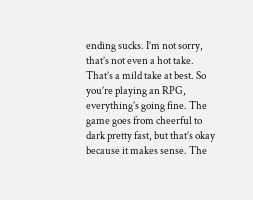ending sucks. I’m not sorry, that’s not even a hot take. That’s a mild take at best. So you’re playing an RPG, everything’s going fine. The game goes from cheerful to dark pretty fast, but that’s okay because it makes sense. The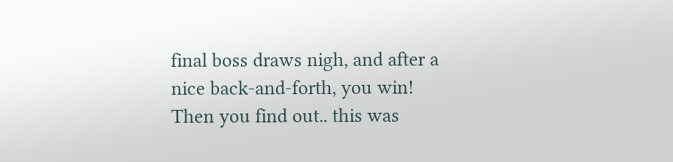final boss draws nigh, and after a nice back-and-forth, you win! Then you find out.. this was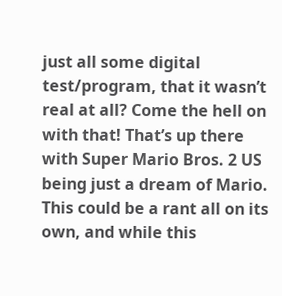just all some digital test/program, that it wasn’t real at all? Come the hell on with that! That’s up there with Super Mario Bros. 2 US being just a dream of Mario. This could be a rant all on its own, and while this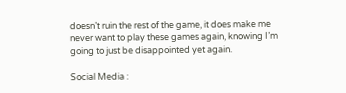doesn’t ruin the rest of the game, it does make me never want to play these games again, knowing I’m going to just be disappointed yet again.

Social Media :